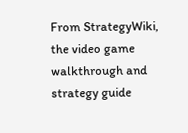From StrategyWiki, the video game walkthrough and strategy guide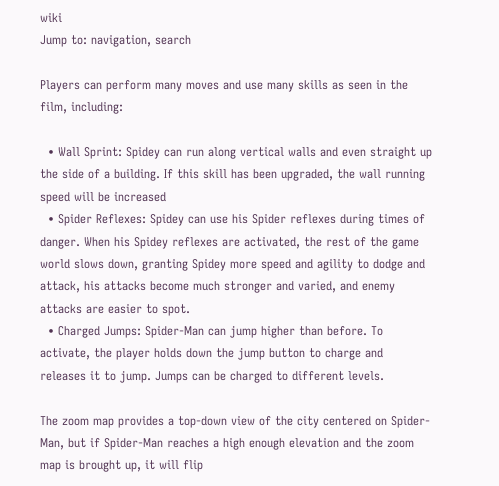wiki
Jump to: navigation, search

Players can perform many moves and use many skills as seen in the film, including:

  • Wall Sprint: Spidey can run along vertical walls and even straight up the side of a building. If this skill has been upgraded, the wall running speed will be increased
  • Spider Reflexes: Spidey can use his Spider reflexes during times of danger. When his Spidey reflexes are activated, the rest of the game world slows down, granting Spidey more speed and agility to dodge and attack, his attacks become much stronger and varied, and enemy attacks are easier to spot.
  • Charged Jumps: Spider-Man can jump higher than before. To activate, the player holds down the jump button to charge and releases it to jump. Jumps can be charged to different levels.

The zoom map provides a top-down view of the city centered on Spider-Man, but if Spider-Man reaches a high enough elevation and the zoom map is brought up, it will flip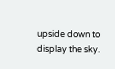upside down to display the sky.